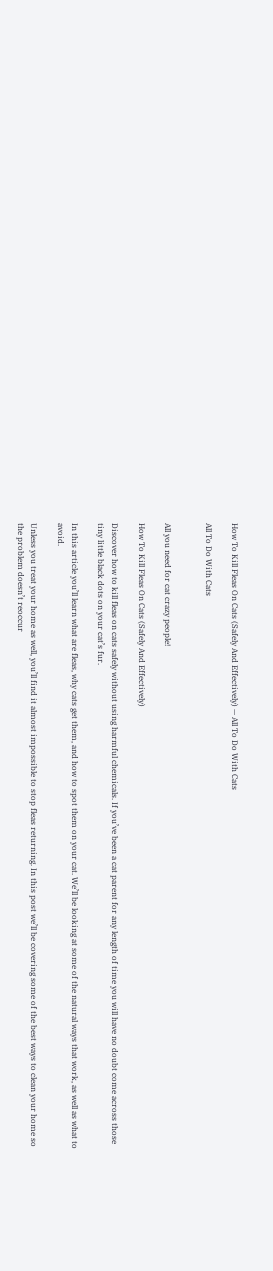How To Kill Fleas On Cats (Safely And Effectively) — All To Do With Cats

All To Do With Cats


All you need for cat crazy people!

How To Kill Fleas On Cats (Safely And Effectively)

Discover how to kill fleas on cats safely without using harmful chemicals. If you’ve been a cat parent for any length of time you will have no doubt come across those tiny little black dots on your cat’s fur.

In this article you’ll learn what are fleas, why cats get them, and how to spot them on your cat. We’ll be looking at some of the natural ways that work, as well as what to avoid.

Unless you treat your home as well, you’ll find it almost impossible to stop fleas returning. In this post we’ll be covering some of the best ways to clean your home so the problem doesn’t reoccur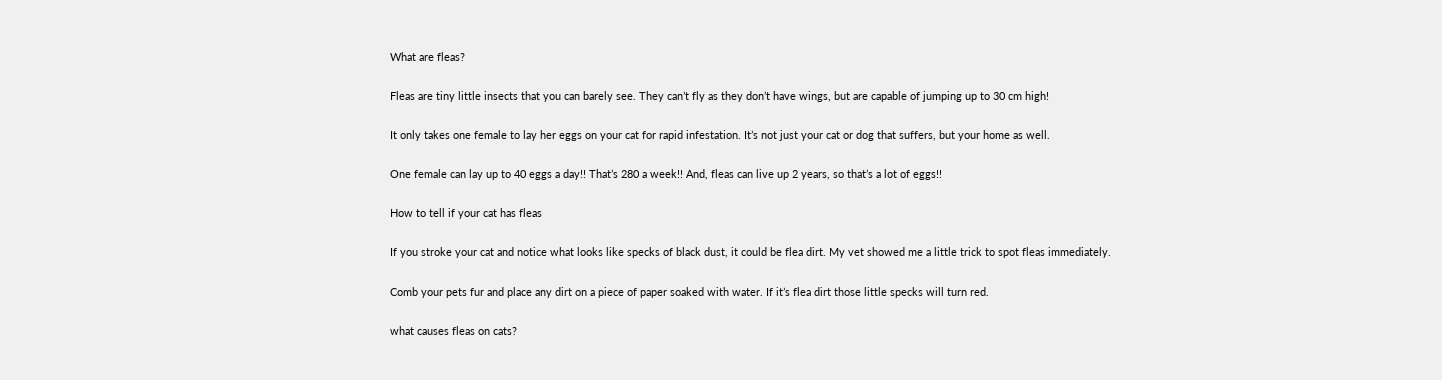What are fleas?

Fleas are tiny little insects that you can barely see. They can’t fly as they don’t have wings, but are capable of jumping up to 30 cm high!

It only takes one female to lay her eggs on your cat for rapid infestation. It’s not just your cat or dog that suffers, but your home as well.

One female can lay up to 40 eggs a day!! That’s 280 a week!! And, fleas can live up 2 years, so that’s a lot of eggs!!

How to tell if your cat has fleas

If you stroke your cat and notice what looks like specks of black dust, it could be flea dirt. My vet showed me a little trick to spot fleas immediately.

Comb your pets fur and place any dirt on a piece of paper soaked with water. If it’s flea dirt those little specks will turn red.

what causes fleas on cats?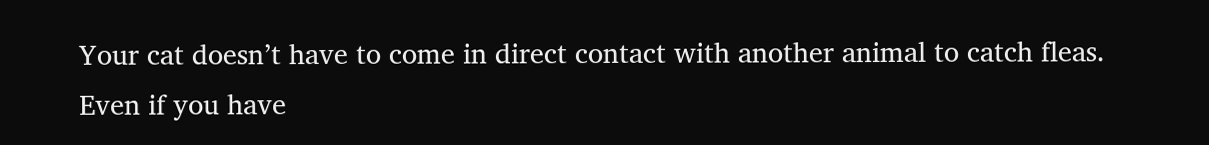Your cat doesn’t have to come in direct contact with another animal to catch fleas. Even if you have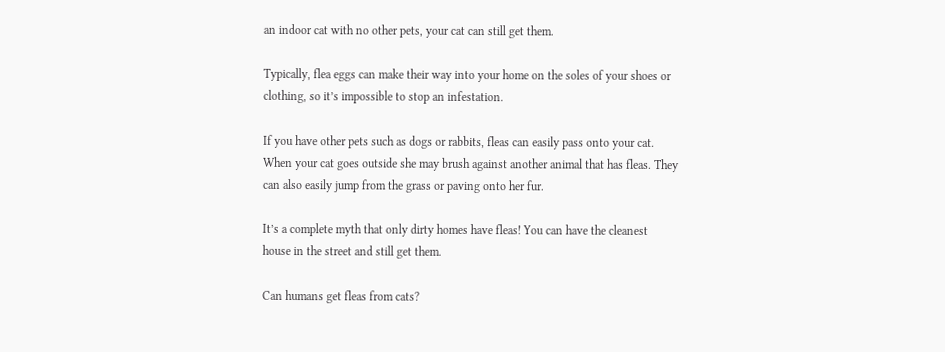an indoor cat with no other pets, your cat can still get them.

Typically, flea eggs can make their way into your home on the soles of your shoes or clothing, so it’s impossible to stop an infestation.

If you have other pets such as dogs or rabbits, fleas can easily pass onto your cat. When your cat goes outside she may brush against another animal that has fleas. They can also easily jump from the grass or paving onto her fur.

It’s a complete myth that only dirty homes have fleas! You can have the cleanest house in the street and still get them.

Can humans get fleas from cats?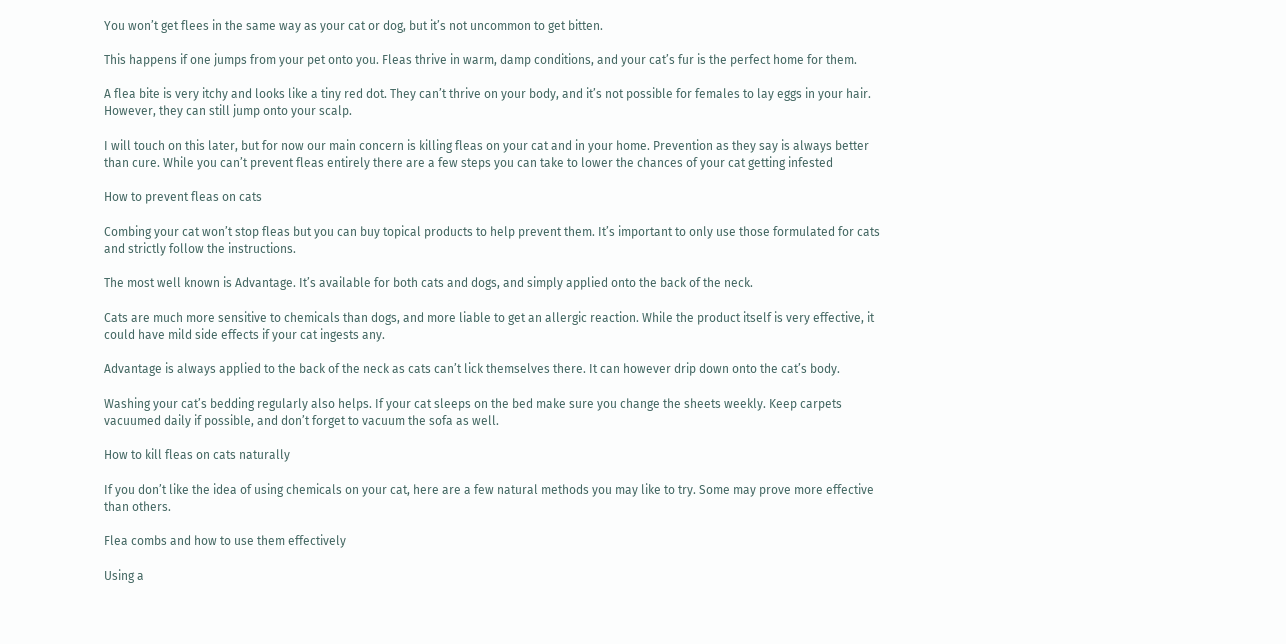You won’t get flees in the same way as your cat or dog, but it’s not uncommon to get bitten.

This happens if one jumps from your pet onto you. Fleas thrive in warm, damp conditions, and your cat’s fur is the perfect home for them.

A flea bite is very itchy and looks like a tiny red dot. They can’t thrive on your body, and it’s not possible for females to lay eggs in your hair. However, they can still jump onto your scalp.

I will touch on this later, but for now our main concern is killing fleas on your cat and in your home. Prevention as they say is always better than cure. While you can’t prevent fleas entirely there are a few steps you can take to lower the chances of your cat getting infested

How to prevent fleas on cats

Combing your cat won’t stop fleas but you can buy topical products to help prevent them. It’s important to only use those formulated for cats and strictly follow the instructions.

The most well known is Advantage. It’s available for both cats and dogs, and simply applied onto the back of the neck.

Cats are much more sensitive to chemicals than dogs, and more liable to get an allergic reaction. While the product itself is very effective, it could have mild side effects if your cat ingests any.

Advantage is always applied to the back of the neck as cats can’t lick themselves there. It can however drip down onto the cat’s body.

Washing your cat’s bedding regularly also helps. If your cat sleeps on the bed make sure you change the sheets weekly. Keep carpets vacuumed daily if possible, and don’t forget to vacuum the sofa as well.

How to kill fleas on cats naturally

If you don’t like the idea of using chemicals on your cat, here are a few natural methods you may like to try. Some may prove more effective than others.

Flea combs and how to use them effectively

Using a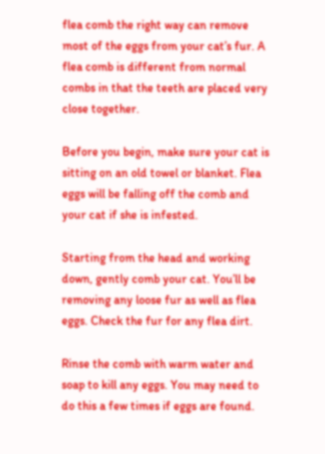flea comb the right way can remove most of the eggs from your cat’s fur. A flea comb is different from normal combs in that the teeth are placed very close together.

Before you begin, make sure your cat is sitting on an old towel or blanket. Flea eggs will be falling off the comb and your cat if she is infested.

Starting from the head and working down, gently comb your cat. You’ll be removing any loose fur as well as flea eggs. Check the fur for any flea dirt.

Rinse the comb with warm water and soap to kill any eggs. You may need to do this a few times if eggs are found.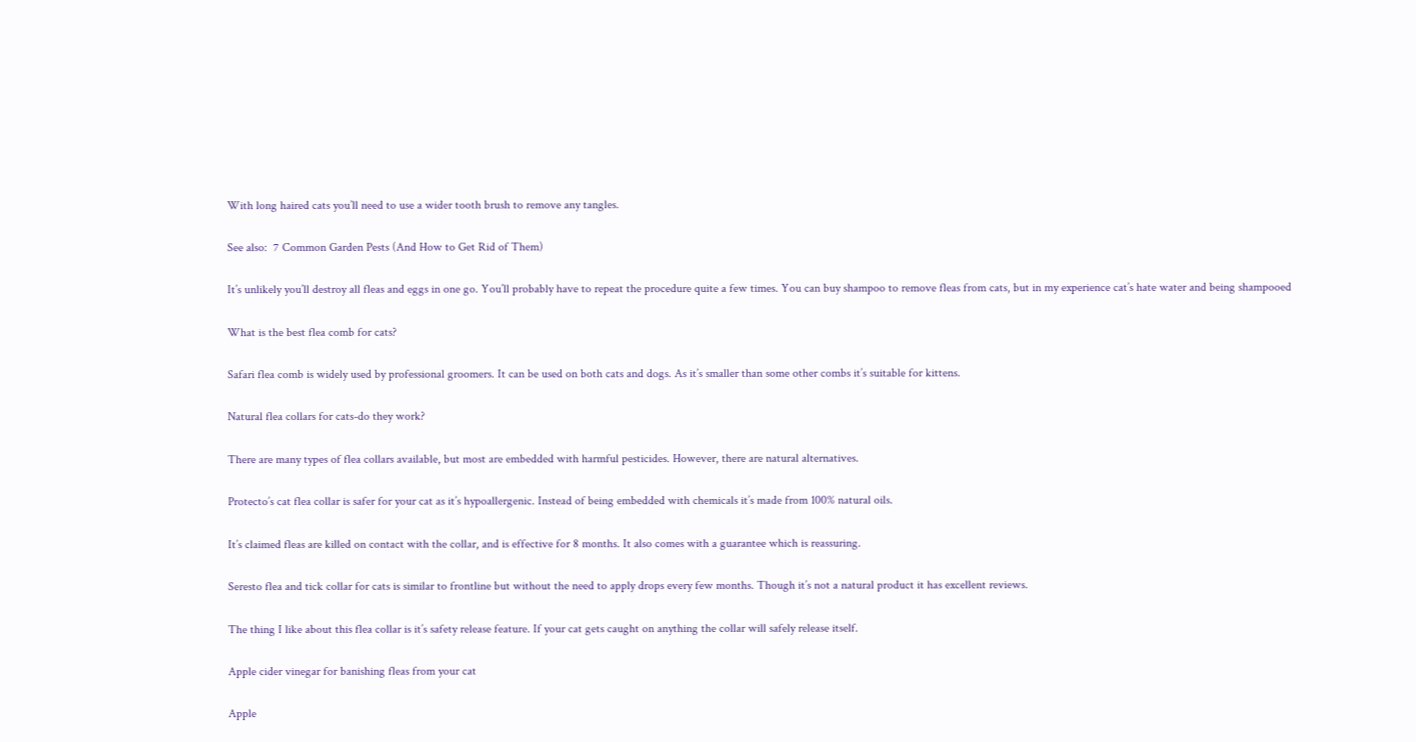With long haired cats you’ll need to use a wider tooth brush to remove any tangles.

See also:  7 Common Garden Pests (And How to Get Rid of Them)

It’s unlikely you’ll destroy all fleas and eggs in one go. You’ll probably have to repeat the procedure quite a few times. You can buy shampoo to remove fleas from cats, but in my experience cat’s hate water and being shampooed

What is the best flea comb for cats?

Safari flea comb is widely used by professional groomers. It can be used on both cats and dogs. As it’s smaller than some other combs it’s suitable for kittens.

Natural flea collars for cats-do they work?

There are many types of flea collars available, but most are embedded with harmful pesticides. However, there are natural alternatives.

Protecto’s cat flea collar is safer for your cat as it’s hypoallergenic. Instead of being embedded with chemicals it’s made from 100% natural oils.

It’s claimed fleas are killed on contact with the collar, and is effective for 8 months. It also comes with a guarantee which is reassuring.

Seresto flea and tick collar for cats is similar to frontline but without the need to apply drops every few months. Though it’s not a natural product it has excellent reviews.

The thing I like about this flea collar is it’s safety release feature. If your cat gets caught on anything the collar will safely release itself.

Apple cider vinegar for banishing fleas from your cat

Apple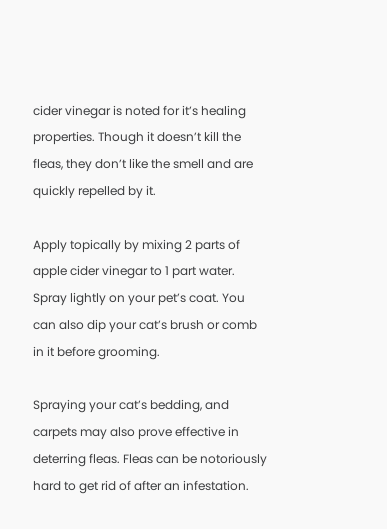cider vinegar is noted for it’s healing properties. Though it doesn’t kill the fleas, they don’t like the smell and are quickly repelled by it.

Apply topically by mixing 2 parts of apple cider vinegar to 1 part water. Spray lightly on your pet’s coat. You can also dip your cat’s brush or comb in it before grooming.

Spraying your cat’s bedding, and carpets may also prove effective in deterring fleas. Fleas can be notoriously hard to get rid of after an infestation.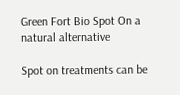Green Fort Bio Spot On a natural alternative

Spot on treatments can be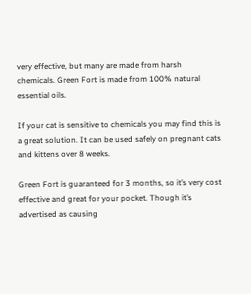very effective, but many are made from harsh chemicals. Green Fort is made from 100% natural essential oils.

If your cat is sensitive to chemicals you may find this is a great solution. It can be used safely on pregnant cats and kittens over 8 weeks.

Green Fort is guaranteed for 3 months, so it’s very cost effective and great for your pocket. Though it’s advertised as causing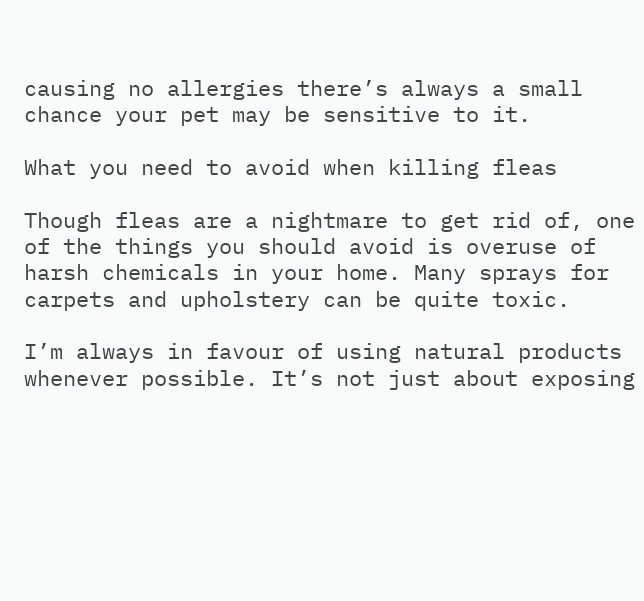causing no allergies there’s always a small chance your pet may be sensitive to it.

What you need to avoid when killing fleas

Though fleas are a nightmare to get rid of, one of the things you should avoid is overuse of harsh chemicals in your home. Many sprays for carpets and upholstery can be quite toxic.

I’m always in favour of using natural products whenever possible. It’s not just about exposing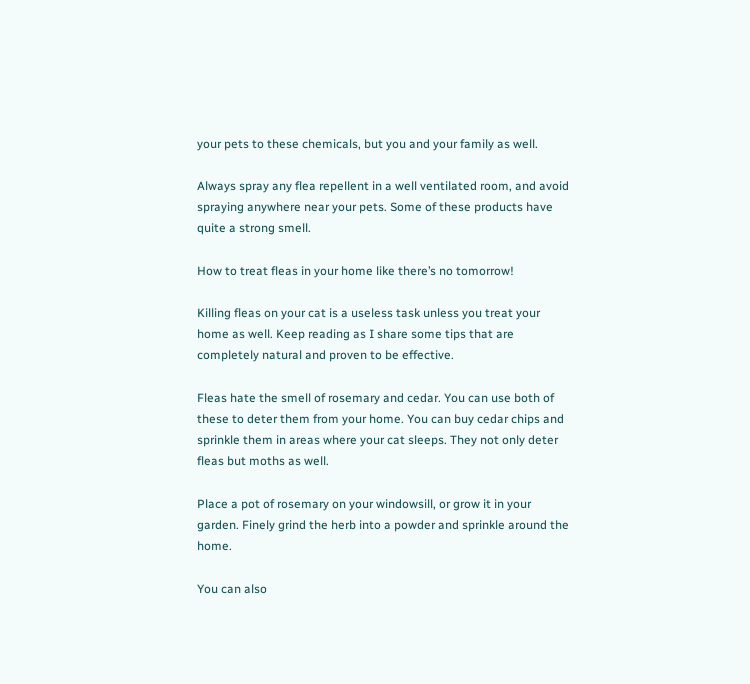your pets to these chemicals, but you and your family as well.

Always spray any flea repellent in a well ventilated room, and avoid spraying anywhere near your pets. Some of these products have quite a strong smell.

How to treat fleas in your home like there’s no tomorrow!

Killing fleas on your cat is a useless task unless you treat your home as well. Keep reading as I share some tips that are completely natural and proven to be effective.

Fleas hate the smell of rosemary and cedar. You can use both of these to deter them from your home. You can buy cedar chips and sprinkle them in areas where your cat sleeps. They not only deter fleas but moths as well.

Place a pot of rosemary on your windowsill, or grow it in your garden. Finely grind the herb into a powder and sprinkle around the home.

You can also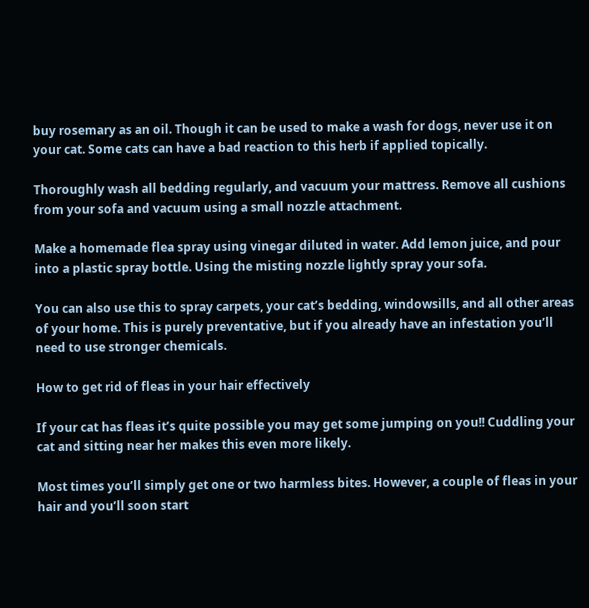buy rosemary as an oil. Though it can be used to make a wash for dogs, never use it on your cat. Some cats can have a bad reaction to this herb if applied topically.

Thoroughly wash all bedding regularly, and vacuum your mattress. Remove all cushions from your sofa and vacuum using a small nozzle attachment.

Make a homemade flea spray using vinegar diluted in water. Add lemon juice, and pour into a plastic spray bottle. Using the misting nozzle lightly spray your sofa.

You can also use this to spray carpets, your cat’s bedding, windowsills, and all other areas of your home. This is purely preventative, but if you already have an infestation you’ll need to use stronger chemicals.

How to get rid of fleas in your hair effectively

If your cat has fleas it’s quite possible you may get some jumping on you!! Cuddling your cat and sitting near her makes this even more likely.

Most times you’ll simply get one or two harmless bites. However, a couple of fleas in your hair and you’ll soon start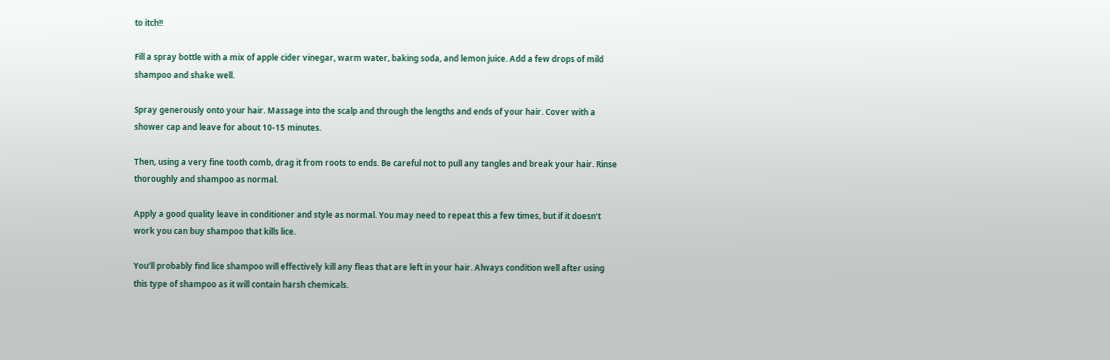to itch!!

Fill a spray bottle with a mix of apple cider vinegar, warm water, baking soda, and lemon juice. Add a few drops of mild shampoo and shake well.

Spray generously onto your hair. Massage into the scalp and through the lengths and ends of your hair. Cover with a shower cap and leave for about 10-15 minutes.

Then, using a very fine tooth comb, drag it from roots to ends. Be careful not to pull any tangles and break your hair. Rinse thoroughly and shampoo as normal.

Apply a good quality leave in conditioner and style as normal. You may need to repeat this a few times, but if it doesn’t work you can buy shampoo that kills lice.

You’ll probably find lice shampoo will effectively kill any fleas that are left in your hair. Always condition well after using this type of shampoo as it will contain harsh chemicals.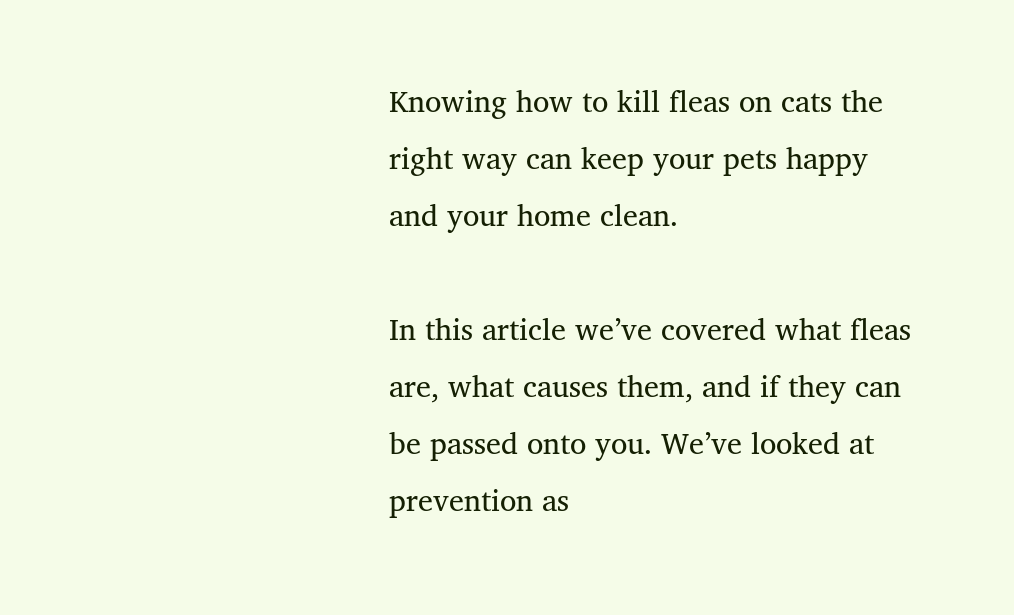Knowing how to kill fleas on cats the right way can keep your pets happy and your home clean.

In this article we’ve covered what fleas are, what causes them, and if they can be passed onto you. We’ve looked at prevention as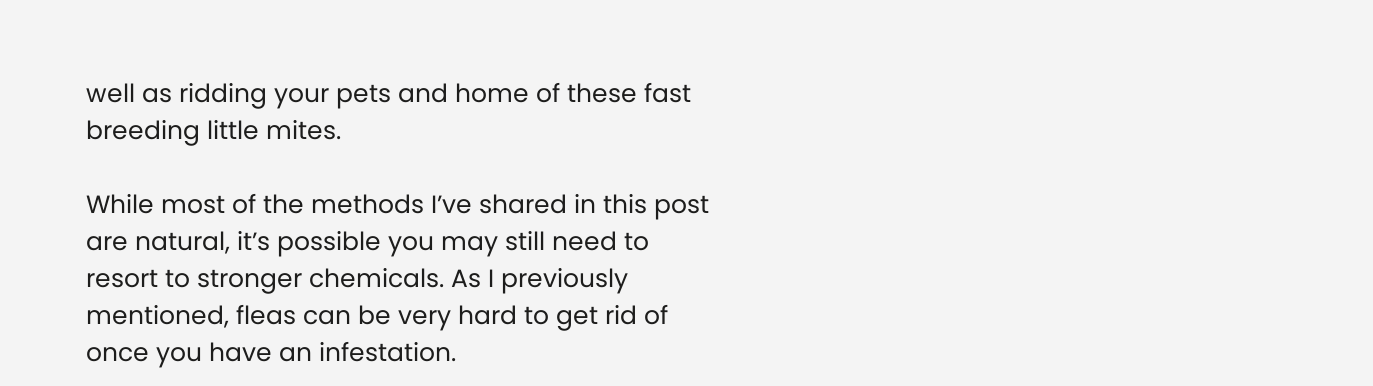well as ridding your pets and home of these fast breeding little mites.

While most of the methods I’ve shared in this post are natural, it’s possible you may still need to resort to stronger chemicals. As I previously mentioned, fleas can be very hard to get rid of once you have an infestation.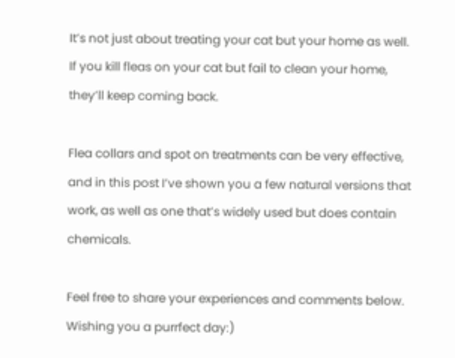It’s not just about treating your cat but your home as well. If you kill fleas on your cat but fail to clean your home, they’ll keep coming back.

Flea collars and spot on treatments can be very effective, and in this post I’ve shown you a few natural versions that work, as well as one that’s widely used but does contain chemicals.

Feel free to share your experiences and comments below. Wishing you a purrfect day:)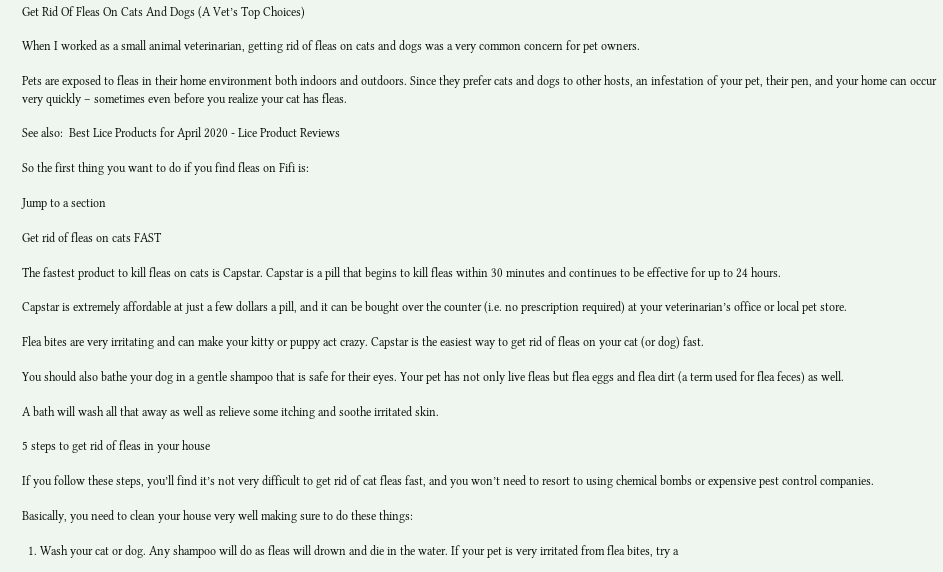Get Rid Of Fleas On Cats And Dogs (A Vet’s Top Choices)

When I worked as a small animal veterinarian, getting rid of fleas on cats and dogs was a very common concern for pet owners.

Pets are exposed to fleas in their home environment both indoors and outdoors. Since they prefer cats and dogs to other hosts, an infestation of your pet, their pen, and your home can occur very quickly – sometimes even before you realize your cat has fleas.

See also:  Best Lice Products for April 2020 - Lice Product Reviews

So the first thing you want to do if you find fleas on Fifi is:

Jump to a section

Get rid of fleas on cats FAST

The fastest product to kill fleas on cats is Capstar. Capstar is a pill that begins to kill fleas within 30 minutes and continues to be effective for up to 24 hours.

Capstar is extremely affordable at just a few dollars a pill, and it can be bought over the counter (i.e. no prescription required) at your veterinarian’s office or local pet store.

Flea bites are very irritating and can make your kitty or puppy act crazy. Capstar is the easiest way to get rid of fleas on your cat (or dog) fast.

You should also bathe your dog in a gentle shampoo that is safe for their eyes. Your pet has not only live fleas but flea eggs and flea dirt (a term used for flea feces) as well.

A bath will wash all that away as well as relieve some itching and soothe irritated skin.

5 steps to get rid of fleas in your house

If you follow these steps, you’ll find it’s not very difficult to get rid of cat fleas fast, and you won’t need to resort to using chemical bombs or expensive pest control companies.

Basically, you need to clean your house very well making sure to do these things:

  1. Wash your cat or dog. Any shampoo will do as fleas will drown and die in the water. If your pet is very irritated from flea bites, try a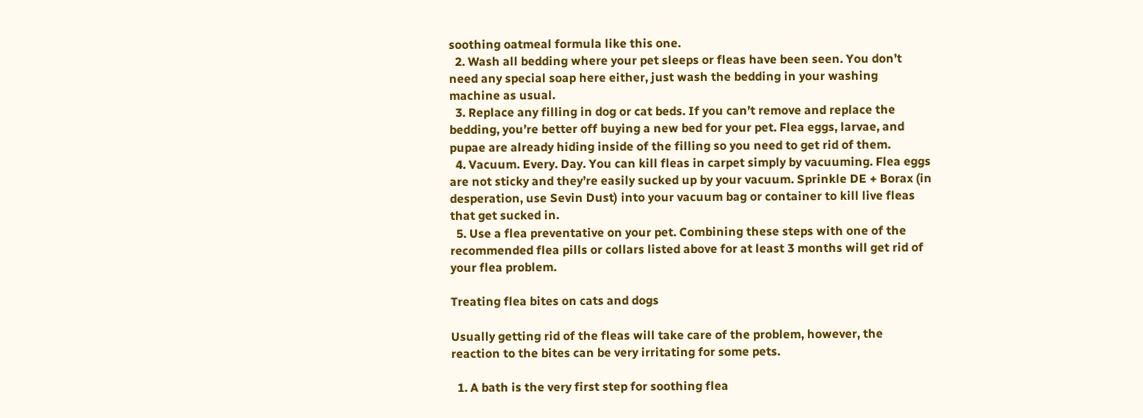soothing oatmeal formula like this one.
  2. Wash all bedding where your pet sleeps or fleas have been seen. You don’t need any special soap here either, just wash the bedding in your washing machine as usual.
  3. Replace any filling in dog or cat beds. If you can’t remove and replace the bedding, you’re better off buying a new bed for your pet. Flea eggs, larvae, and pupae are already hiding inside of the filling so you need to get rid of them.
  4. Vacuum. Every. Day. You can kill fleas in carpet simply by vacuuming. Flea eggs are not sticky and they’re easily sucked up by your vacuum. Sprinkle DE + Borax (in desperation, use Sevin Dust) into your vacuum bag or container to kill live fleas that get sucked in.
  5. Use a flea preventative on your pet. Combining these steps with one of the recommended flea pills or collars listed above for at least 3 months will get rid of your flea problem.

Treating flea bites on cats and dogs

Usually getting rid of the fleas will take care of the problem, however, the reaction to the bites can be very irritating for some pets.

  1. A bath is the very first step for soothing flea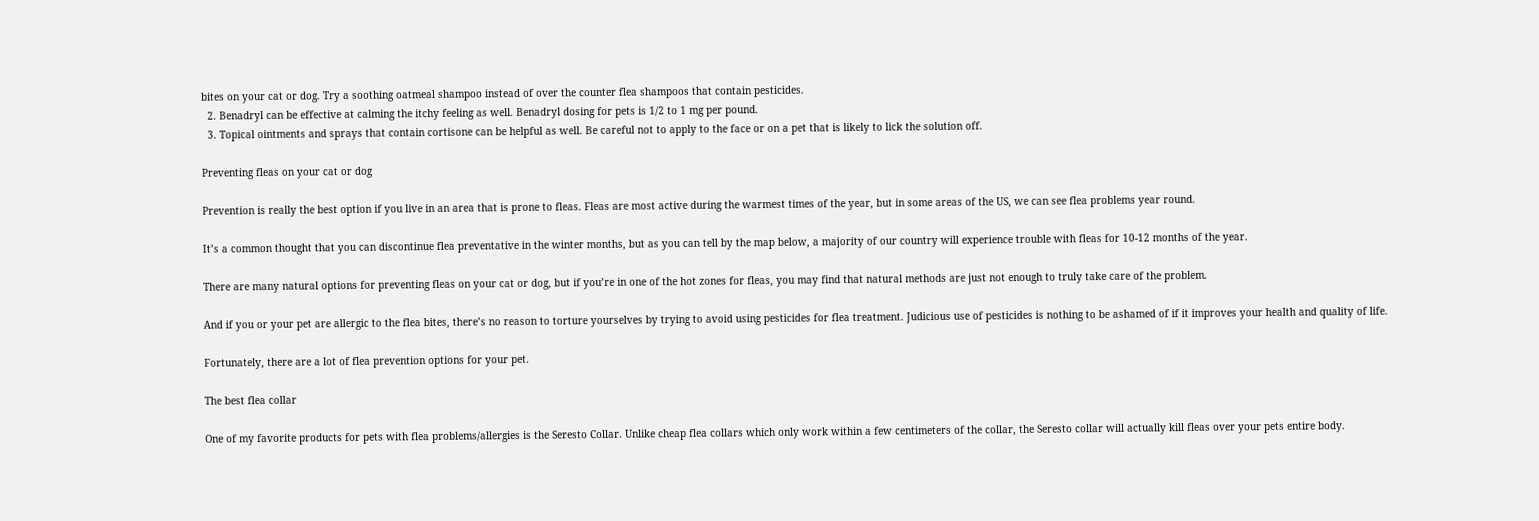bites on your cat or dog. Try a soothing oatmeal shampoo instead of over the counter flea shampoos that contain pesticides.
  2. Benadryl can be effective at calming the itchy feeling as well. Benadryl dosing for pets is 1/2 to 1 mg per pound.
  3. Topical ointments and sprays that contain cortisone can be helpful as well. Be careful not to apply to the face or on a pet that is likely to lick the solution off.

Preventing fleas on your cat or dog

Prevention is really the best option if you live in an area that is prone to fleas. Fleas are most active during the warmest times of the year, but in some areas of the US, we can see flea problems year round.

It’s a common thought that you can discontinue flea preventative in the winter months, but as you can tell by the map below, a majority of our country will experience trouble with fleas for 10-12 months of the year.

There are many natural options for preventing fleas on your cat or dog, but if you’re in one of the hot zones for fleas, you may find that natural methods are just not enough to truly take care of the problem.

And if you or your pet are allergic to the flea bites, there’s no reason to torture yourselves by trying to avoid using pesticides for flea treatment. Judicious use of pesticides is nothing to be ashamed of if it improves your health and quality of life.

Fortunately, there are a lot of flea prevention options for your pet.

The best flea collar

One of my favorite products for pets with flea problems/allergies is the Seresto Collar. Unlike cheap flea collars which only work within a few centimeters of the collar, the Seresto collar will actually kill fleas over your pets entire body.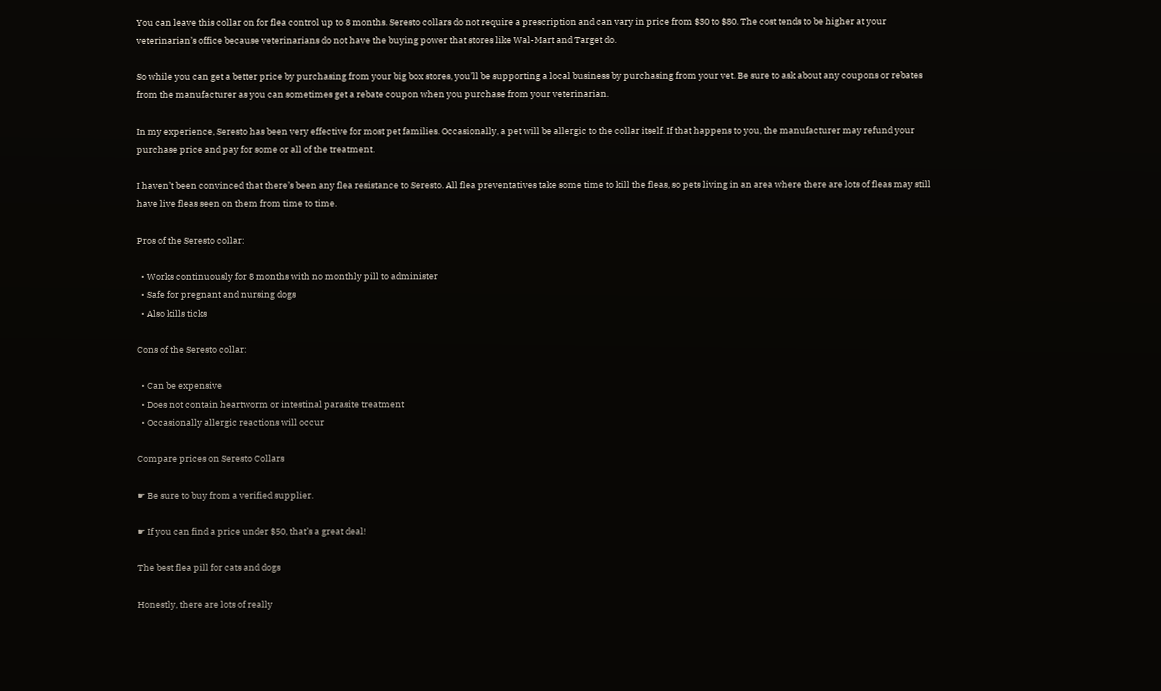You can leave this collar on for flea control up to 8 months. Seresto collars do not require a prescription and can vary in price from $30 to $80. The cost tends to be higher at your veterinarian’s office because veterinarians do not have the buying power that stores like Wal-Mart and Target do.

So while you can get a better price by purchasing from your big box stores, you’ll be supporting a local business by purchasing from your vet. Be sure to ask about any coupons or rebates from the manufacturer as you can sometimes get a rebate coupon when you purchase from your veterinarian.

In my experience, Seresto has been very effective for most pet families. Occasionally, a pet will be allergic to the collar itself. If that happens to you, the manufacturer may refund your purchase price and pay for some or all of the treatment.

I haven’t been convinced that there’s been any flea resistance to Seresto. All flea preventatives take some time to kill the fleas, so pets living in an area where there are lots of fleas may still have live fleas seen on them from time to time.

Pros of the Seresto collar:

  • Works continuously for 8 months with no monthly pill to administer
  • Safe for pregnant and nursing dogs
  • Also kills ticks

Cons of the Seresto collar:

  • Can be expensive
  • Does not contain heartworm or intestinal parasite treatment
  • Occasionally allergic reactions will occur

Compare prices on Seresto Collars

☛ Be sure to buy from a verified supplier.

☛ If you can find a price under $50, that’s a great deal!

The best flea pill for cats and dogs

Honestly, there are lots of really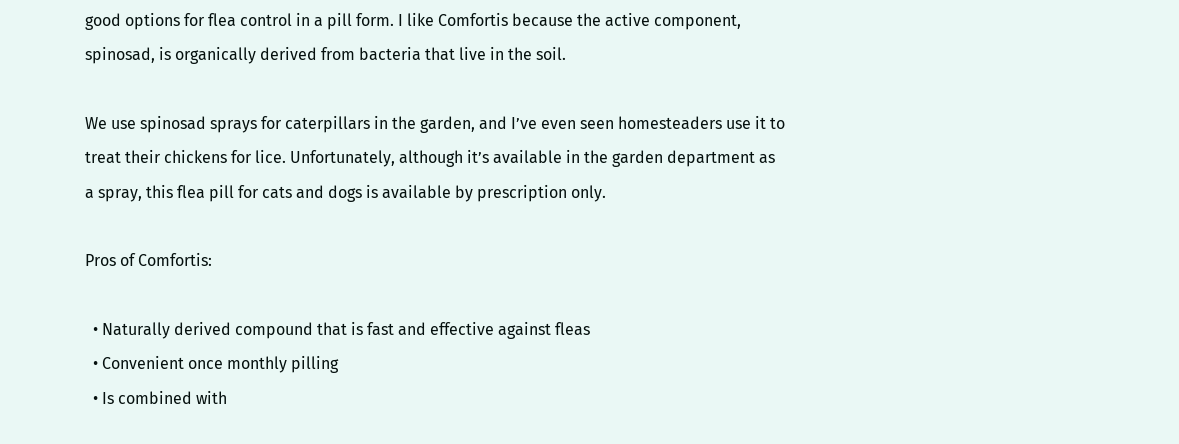good options for flea control in a pill form. I like Comfortis because the active component, spinosad, is organically derived from bacteria that live in the soil.

We use spinosad sprays for caterpillars in the garden, and I’ve even seen homesteaders use it to treat their chickens for lice. Unfortunately, although it’s available in the garden department as a spray, this flea pill for cats and dogs is available by prescription only.

Pros of Comfortis:

  • Naturally derived compound that is fast and effective against fleas
  • Convenient once monthly pilling
  • Is combined with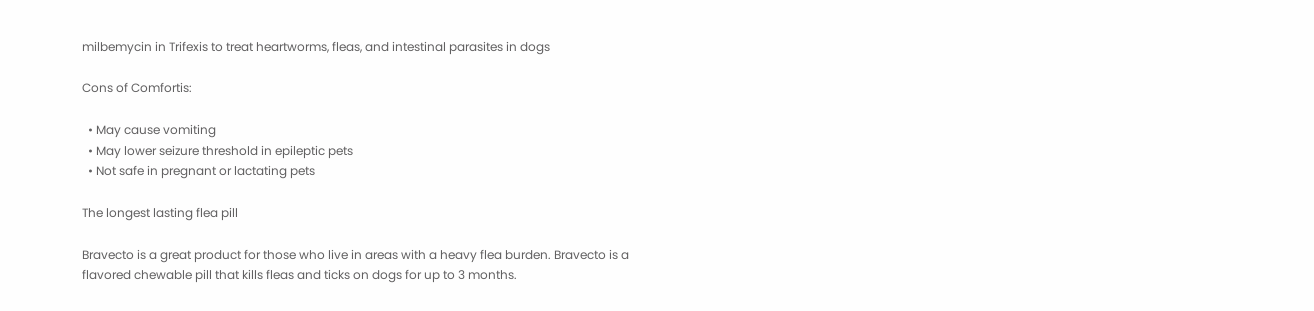milbemycin in Trifexis to treat heartworms, fleas, and intestinal parasites in dogs

Cons of Comfortis:

  • May cause vomiting
  • May lower seizure threshold in epileptic pets
  • Not safe in pregnant or lactating pets

The longest lasting flea pill

Bravecto is a great product for those who live in areas with a heavy flea burden. Bravecto is a flavored chewable pill that kills fleas and ticks on dogs for up to 3 months.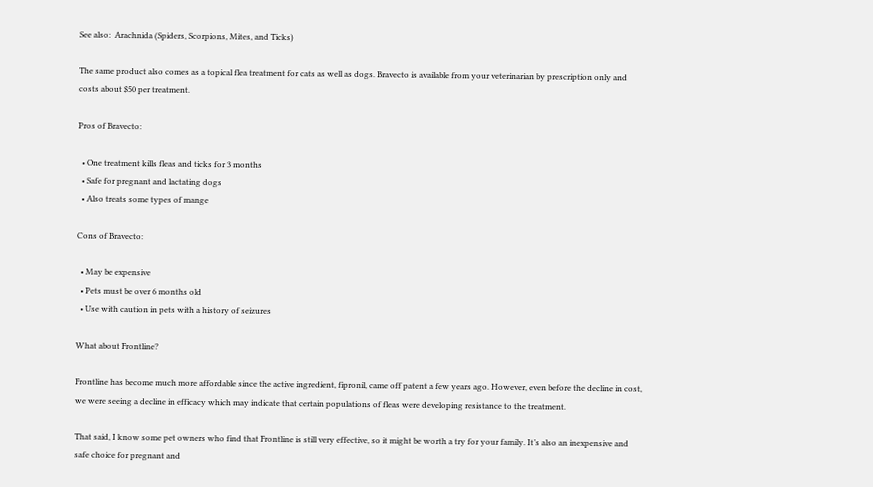See also:  Arachnida (Spiders, Scorpions, Mites, and Ticks)

The same product also comes as a topical flea treatment for cats as well as dogs. Bravecto is available from your veterinarian by prescription only and costs about $50 per treatment.

Pros of Bravecto:

  • One treatment kills fleas and ticks for 3 months
  • Safe for pregnant and lactating dogs
  • Also treats some types of mange

Cons of Bravecto:

  • May be expensive
  • Pets must be over 6 months old
  • Use with caution in pets with a history of seizures

What about Frontline?

Frontline has become much more affordable since the active ingredient, fipronil, came off patent a few years ago. However, even before the decline in cost, we were seeing a decline in efficacy which may indicate that certain populations of fleas were developing resistance to the treatment.

That said, I know some pet owners who find that Frontline is still very effective, so it might be worth a try for your family. It’s also an inexpensive and safe choice for pregnant and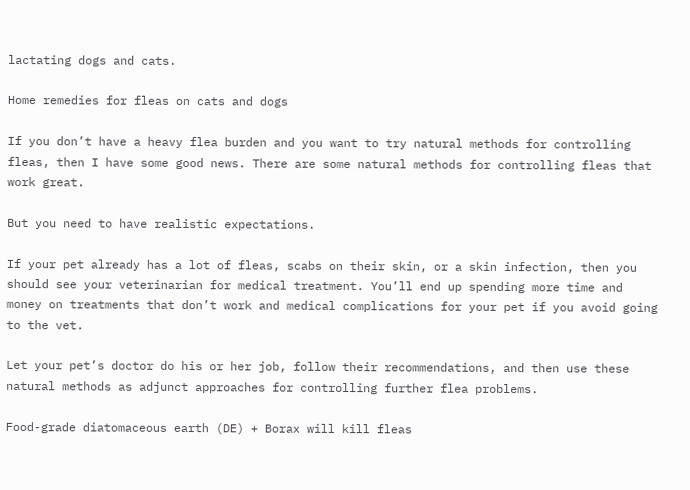lactating dogs and cats.

Home remedies for fleas on cats and dogs

If you don’t have a heavy flea burden and you want to try natural methods for controlling fleas, then I have some good news. There are some natural methods for controlling fleas that work great.

But you need to have realistic expectations.

If your pet already has a lot of fleas, scabs on their skin, or a skin infection, then you should see your veterinarian for medical treatment. You’ll end up spending more time and money on treatments that don’t work and medical complications for your pet if you avoid going to the vet.

Let your pet’s doctor do his or her job, follow their recommendations, and then use these natural methods as adjunct approaches for controlling further flea problems.

Food-grade diatomaceous earth (DE) + Borax will kill fleas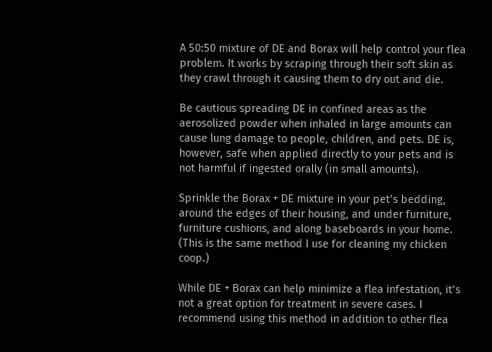A 50:50 mixture of DE and Borax will help control your flea problem. It works by scraping through their soft skin as they crawl through it causing them to dry out and die.

Be cautious spreading DE in confined areas as the aerosolized powder when inhaled in large amounts can cause lung damage to people, children, and pets. DE is, however, safe when applied directly to your pets and is not harmful if ingested orally (in small amounts).

Sprinkle the Borax + DE mixture in your pet’s bedding, around the edges of their housing, and under furniture, furniture cushions, and along baseboards in your home. (This is the same method I use for cleaning my chicken coop.)

While DE + Borax can help minimize a flea infestation, it’s not a great option for treatment in severe cases. I recommend using this method in addition to other flea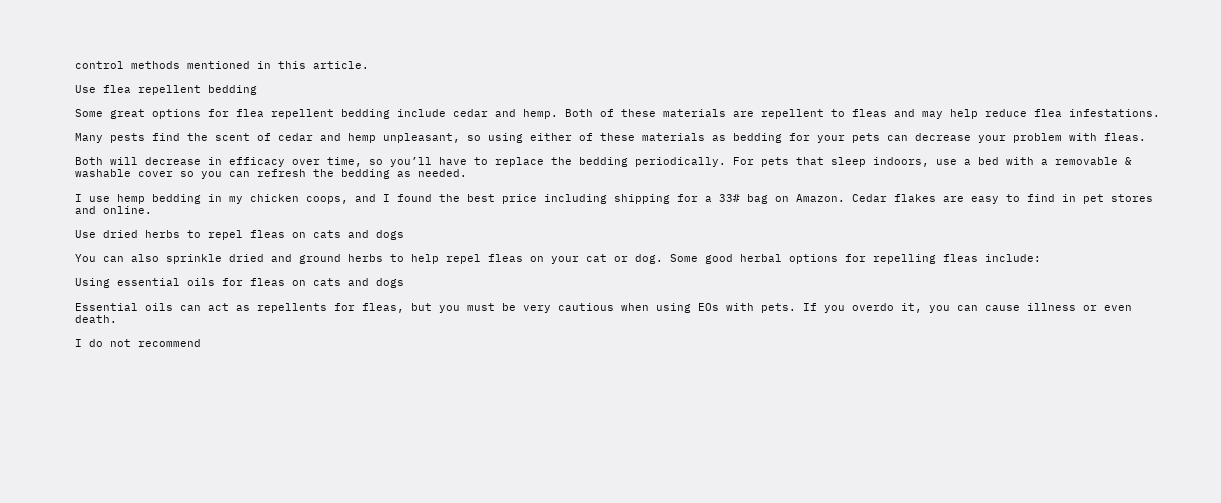control methods mentioned in this article.

Use flea repellent bedding

Some great options for flea repellent bedding include cedar and hemp. Both of these materials are repellent to fleas and may help reduce flea infestations.

Many pests find the scent of cedar and hemp unpleasant, so using either of these materials as bedding for your pets can decrease your problem with fleas.

Both will decrease in efficacy over time, so you’ll have to replace the bedding periodically. For pets that sleep indoors, use a bed with a removable & washable cover so you can refresh the bedding as needed.

I use hemp bedding in my chicken coops, and I found the best price including shipping for a 33# bag on Amazon. Cedar flakes are easy to find in pet stores and online.

Use dried herbs to repel fleas on cats and dogs

You can also sprinkle dried and ground herbs to help repel fleas on your cat or dog. Some good herbal options for repelling fleas include:

Using essential oils for fleas on cats and dogs

Essential oils can act as repellents for fleas, but you must be very cautious when using EOs with pets. If you overdo it, you can cause illness or even death.

I do not recommend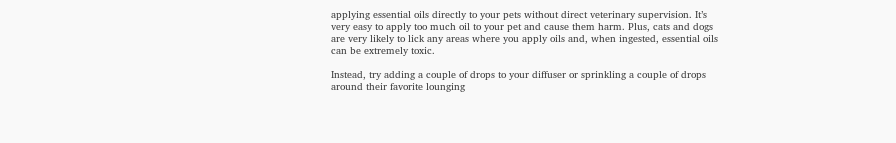applying essential oils directly to your pets without direct veterinary supervision. It’s very easy to apply too much oil to your pet and cause them harm. Plus, cats and dogs are very likely to lick any areas where you apply oils and, when ingested, essential oils can be extremely toxic.

Instead, try adding a couple of drops to your diffuser or sprinkling a couple of drops around their favorite lounging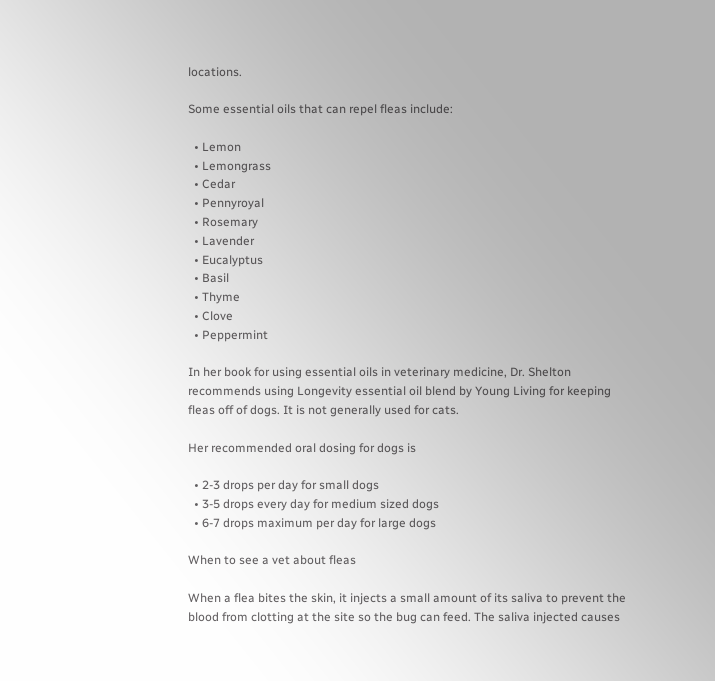locations.

Some essential oils that can repel fleas include:

  • Lemon
  • Lemongrass
  • Cedar
  • Pennyroyal
  • Rosemary
  • Lavender
  • Eucalyptus
  • Basil
  • Thyme
  • Clove
  • Peppermint

In her book for using essential oils in veterinary medicine, Dr. Shelton recommends using Longevity essential oil blend by Young Living for keeping fleas off of dogs. It is not generally used for cats.

Her recommended oral dosing for dogs is

  • 2-3 drops per day for small dogs
  • 3-5 drops every day for medium sized dogs
  • 6-7 drops maximum per day for large dogs

When to see a vet about fleas

When a flea bites the skin, it injects a small amount of its saliva to prevent the blood from clotting at the site so the bug can feed. The saliva injected causes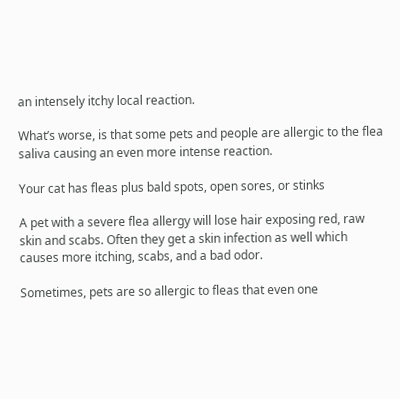an intensely itchy local reaction.

What’s worse, is that some pets and people are allergic to the flea saliva causing an even more intense reaction.

Your cat has fleas plus bald spots, open sores, or stinks

A pet with a severe flea allergy will lose hair exposing red, raw skin and scabs. Often they get a skin infection as well which causes more itching, scabs, and a bad odor.

Sometimes, pets are so allergic to fleas that even one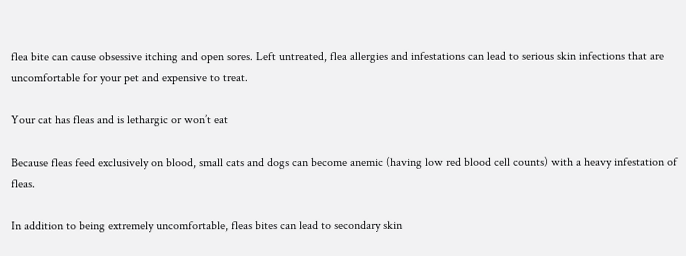flea bite can cause obsessive itching and open sores. Left untreated, flea allergies and infestations can lead to serious skin infections that are uncomfortable for your pet and expensive to treat.

Your cat has fleas and is lethargic or won’t eat

Because fleas feed exclusively on blood, small cats and dogs can become anemic (having low red blood cell counts) with a heavy infestation of fleas.

In addition to being extremely uncomfortable, fleas bites can lead to secondary skin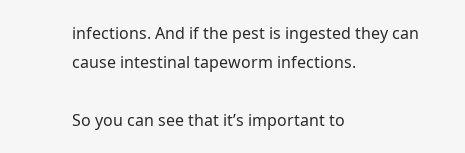infections. And if the pest is ingested they can cause intestinal tapeworm infections.

So you can see that it’s important to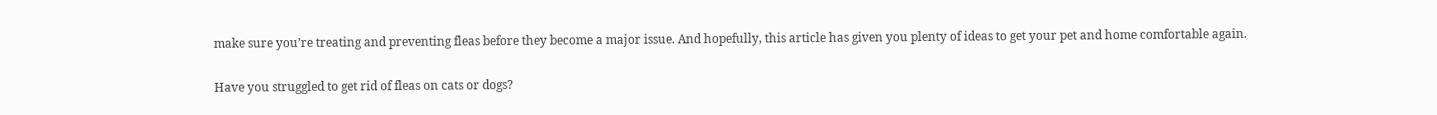make sure you’re treating and preventing fleas before they become a major issue. And hopefully, this article has given you plenty of ideas to get your pet and home comfortable again.

Have you struggled to get rid of fleas on cats or dogs?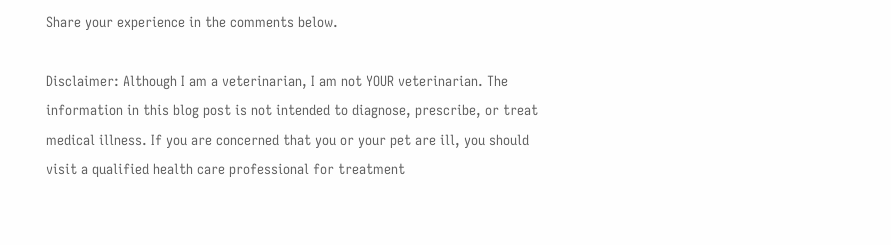Share your experience in the comments below.

Disclaimer: Although I am a veterinarian, I am not YOUR veterinarian. The information in this blog post is not intended to diagnose, prescribe, or treat medical illness. If you are concerned that you or your pet are ill, you should visit a qualified health care professional for treatment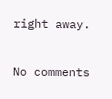right away.

No comments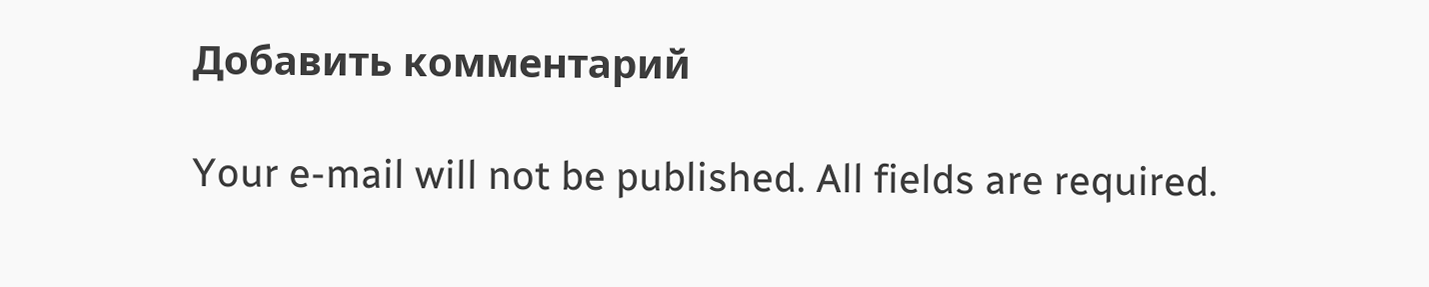Добавить комментарий

Your e-mail will not be published. All fields are required.